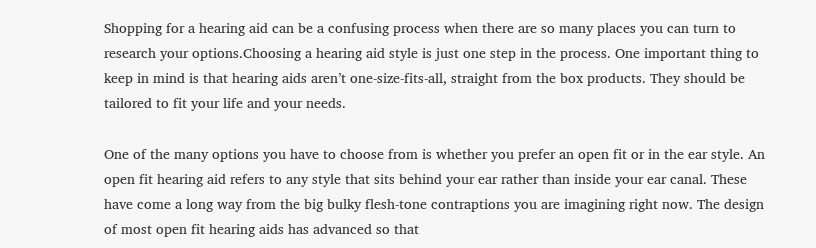Shopping for a hearing aid can be a confusing process when there are so many places you can turn to research your options.Choosing a hearing aid style is just one step in the process. One important thing to keep in mind is that hearing aids aren’t one-size-fits-all, straight from the box products. They should be tailored to fit your life and your needs.

One of the many options you have to choose from is whether you prefer an open fit or in the ear style. An open fit hearing aid refers to any style that sits behind your ear rather than inside your ear canal. These have come a long way from the big bulky flesh-tone contraptions you are imagining right now. The design of most open fit hearing aids has advanced so that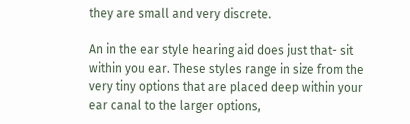they are small and very discrete.

An in the ear style hearing aid does just that- sit within you ear. These styles range in size from the very tiny options that are placed deep within your ear canal to the larger options,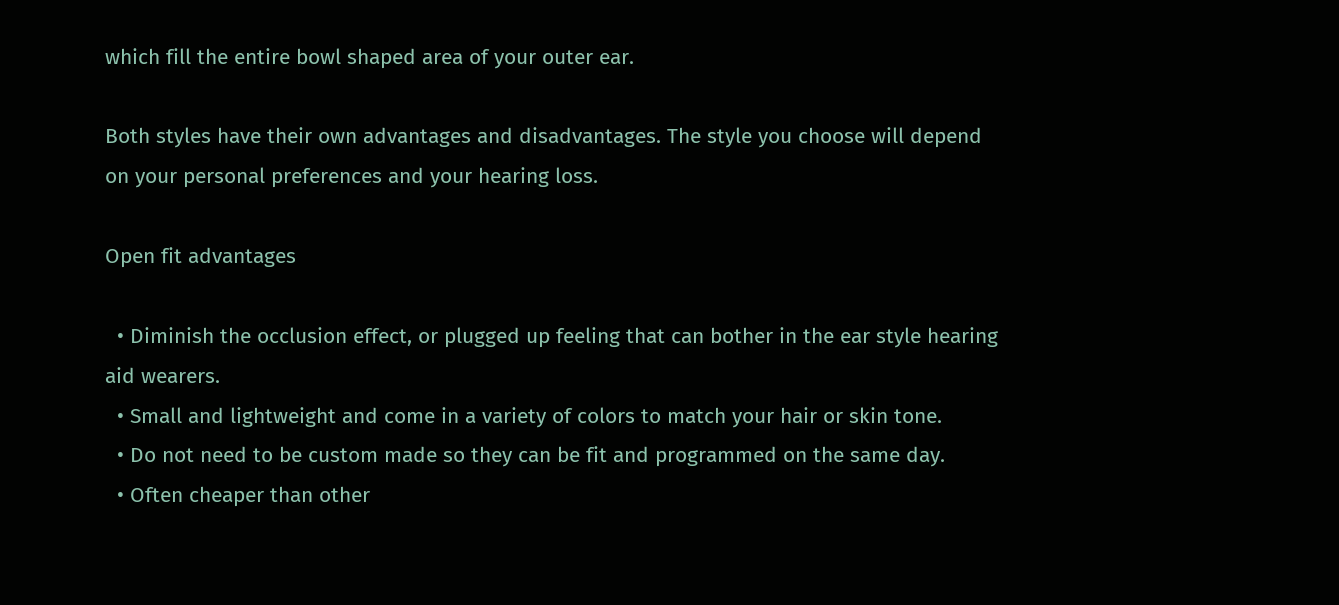which fill the entire bowl shaped area of your outer ear.

Both styles have their own advantages and disadvantages. The style you choose will depend on your personal preferences and your hearing loss.

Open fit advantages

  • Diminish the occlusion effect, or plugged up feeling that can bother in the ear style hearing aid wearers.
  • Small and lightweight and come in a variety of colors to match your hair or skin tone.
  • Do not need to be custom made so they can be fit and programmed on the same day.
  • Often cheaper than other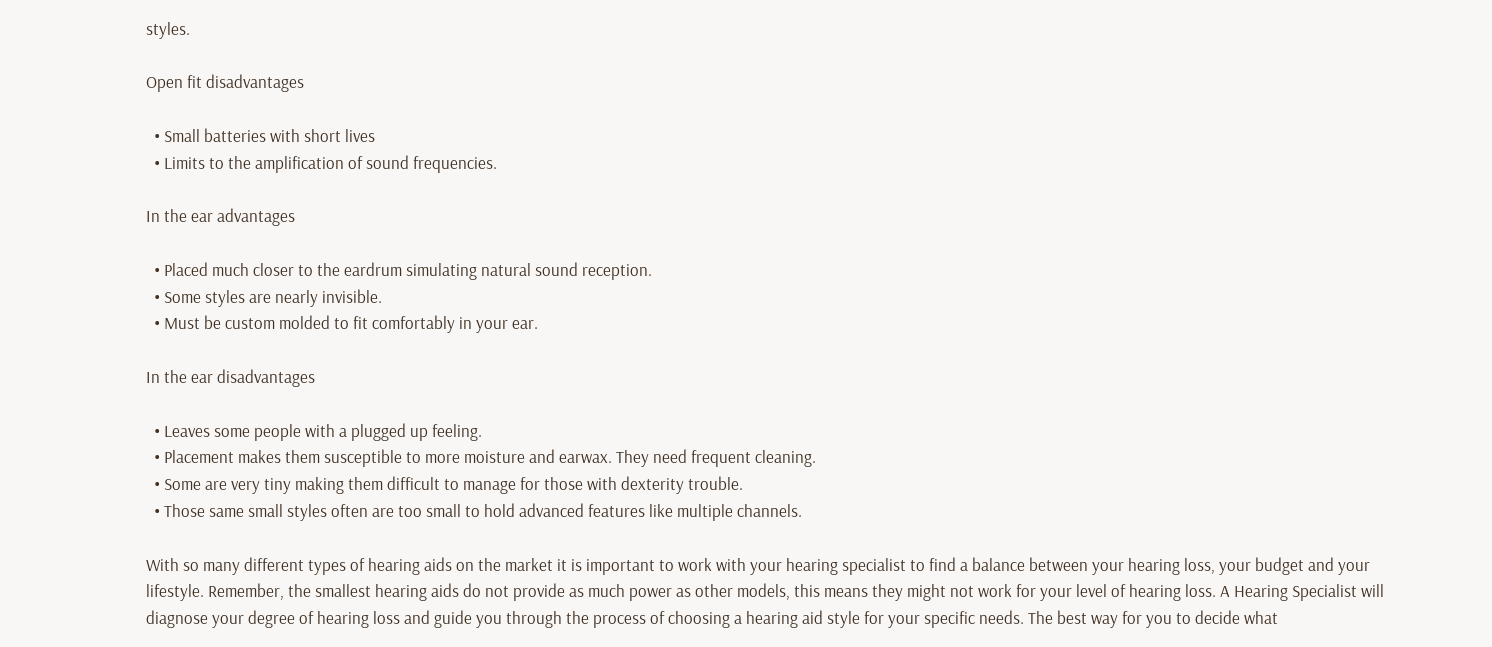styles.

Open fit disadvantages

  • Small batteries with short lives
  • Limits to the amplification of sound frequencies.

In the ear advantages

  • Placed much closer to the eardrum simulating natural sound reception.
  • Some styles are nearly invisible.
  • Must be custom molded to fit comfortably in your ear.

In the ear disadvantages

  • Leaves some people with a plugged up feeling.
  • Placement makes them susceptible to more moisture and earwax. They need frequent cleaning.
  • Some are very tiny making them difficult to manage for those with dexterity trouble.
  • Those same small styles often are too small to hold advanced features like multiple channels.

With so many different types of hearing aids on the market it is important to work with your hearing specialist to find a balance between your hearing loss, your budget and your lifestyle. Remember, the smallest hearing aids do not provide as much power as other models, this means they might not work for your level of hearing loss. A Hearing Specialist will diagnose your degree of hearing loss and guide you through the process of choosing a hearing aid style for your specific needs. The best way for you to decide what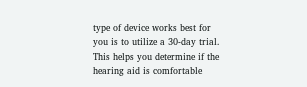type of device works best for you is to utilize a 30-day trial. This helps you determine if the hearing aid is comfortable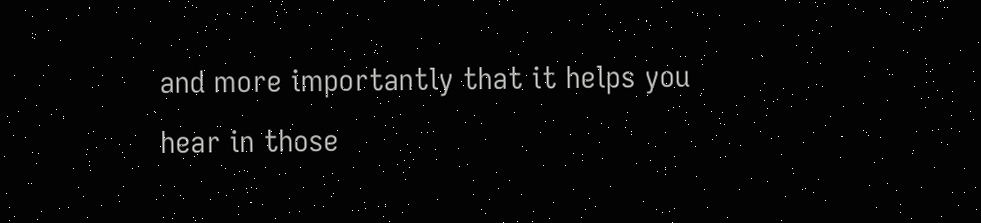and more importantly that it helps you hear in those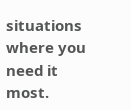situations where you need it most.